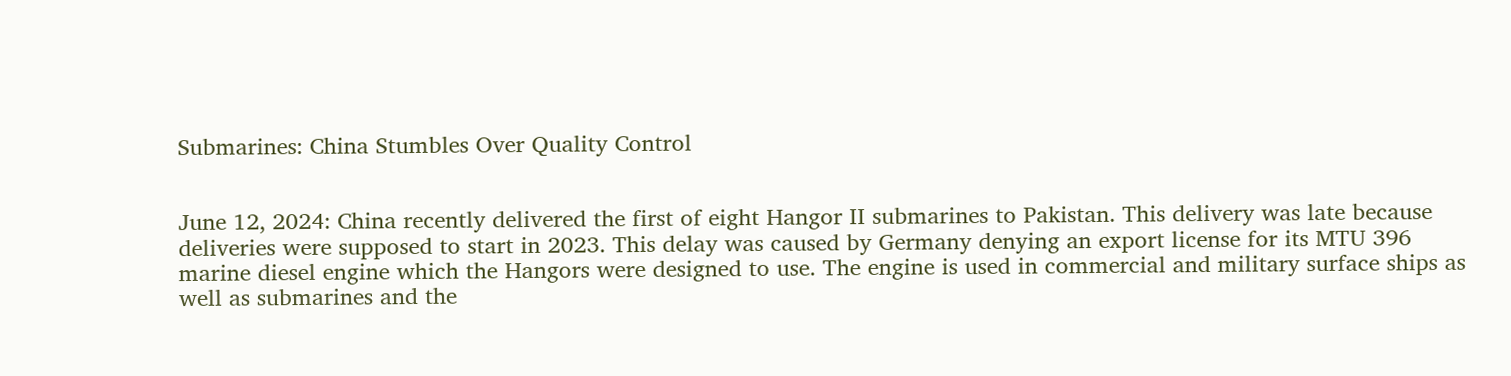Submarines: China Stumbles Over Quality Control


June 12, 2024: China recently delivered the first of eight Hangor II submarines to Pakistan. This delivery was late because deliveries were supposed to start in 2023. This delay was caused by Germany denying an export license for its MTU 396 marine diesel engine which the Hangors were designed to use. The engine is used in commercial and military surface ships as well as submarines and the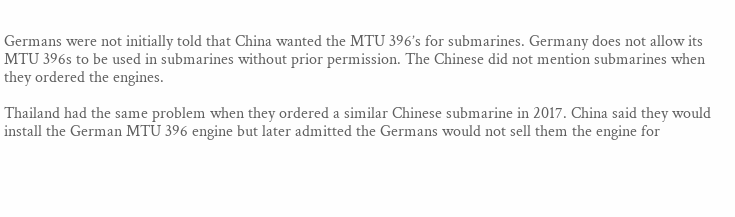Germans were not initially told that China wanted the MTU 396’s for submarines. Germany does not allow its MTU 396s to be used in submarines without prior permission. The Chinese did not mention submarines when they ordered the engines.

Thailand had the same problem when they ordered a similar Chinese submarine in 2017. China said they would install the German MTU 396 engine but later admitted the Germans would not sell them the engine for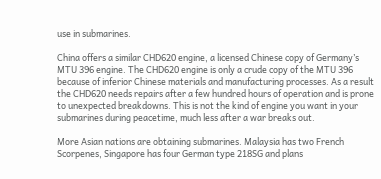use in submarines.

China offers a similar CHD620 engine, a licensed Chinese copy of Germany’s MTU 396 engine. The CHD620 engine is only a crude copy of the MTU 396 because of inferior Chinese materials and manufacturing processes. As a result the CHD620 needs repairs after a few hundred hours of operation and is prone to unexpected breakdowns. This is not the kind of engine you want in your submarines during peacetime, much less after a war breaks out.

More Asian nations are obtaining submarines. Malaysia has two French Scorpenes, Singapore has four German type 218SG and plans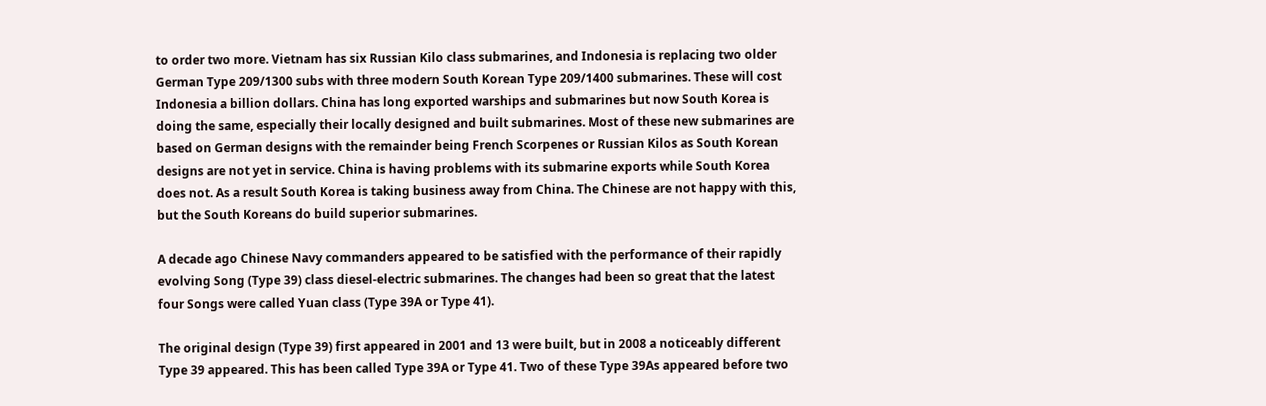to order two more. Vietnam has six Russian Kilo class submarines, and Indonesia is replacing two older German Type 209/1300 subs with three modern South Korean Type 209/1400 submarines. These will cost Indonesia a billion dollars. China has long exported warships and submarines but now South Korea is doing the same, especially their locally designed and built submarines. Most of these new submarines are based on German designs with the remainder being French Scorpenes or Russian Kilos as South Korean designs are not yet in service. China is having problems with its submarine exports while South Korea does not. As a result South Korea is taking business away from China. The Chinese are not happy with this, but the South Koreans do build superior submarines.

A decade ago Chinese Navy commanders appeared to be satisfied with the performance of their rapidly evolving Song (Type 39) class diesel-electric submarines. The changes had been so great that the latest four Songs were called Yuan class (Type 39A or Type 41).

The original design (Type 39) first appeared in 2001 and 13 were built, but in 2008 a noticeably different Type 39 appeared. This has been called Type 39A or Type 41. Two of these Type 39As appeared before two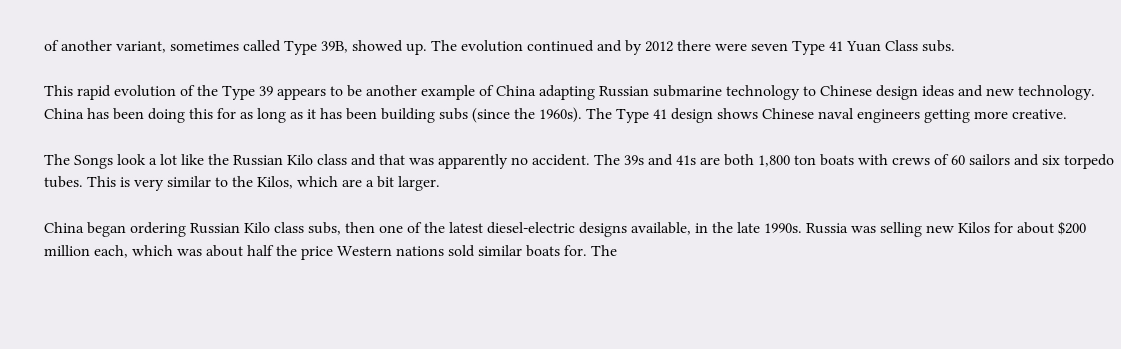of another variant, sometimes called Type 39B, showed up. The evolution continued and by 2012 there were seven Type 41 Yuan Class subs.

This rapid evolution of the Type 39 appears to be another example of China adapting Russian submarine technology to Chinese design ideas and new technology. China has been doing this for as long as it has been building subs (since the 1960s). The Type 41 design shows Chinese naval engineers getting more creative.

The Songs look a lot like the Russian Kilo class and that was apparently no accident. The 39s and 41s are both 1,800 ton boats with crews of 60 sailors and six torpedo tubes. This is very similar to the Kilos, which are a bit larger.

China began ordering Russian Kilo class subs, then one of the latest diesel-electric designs available, in the late 1990s. Russia was selling new Kilos for about $200 million each, which was about half the price Western nations sold similar boats for. The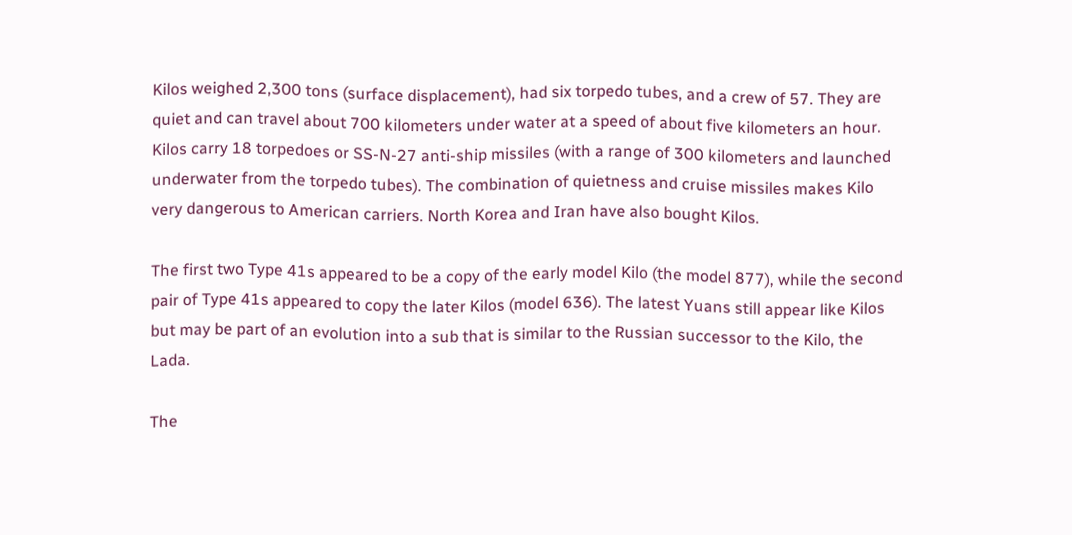Kilos weighed 2,300 tons (surface displacement), had six torpedo tubes, and a crew of 57. They are quiet and can travel about 700 kilometers under water at a speed of about five kilometers an hour. Kilos carry 18 torpedoes or SS-N-27 anti-ship missiles (with a range of 300 kilometers and launched underwater from the torpedo tubes). The combination of quietness and cruise missiles makes Kilo very dangerous to American carriers. North Korea and Iran have also bought Kilos.

The first two Type 41s appeared to be a copy of the early model Kilo (the model 877), while the second pair of Type 41s appeared to copy the later Kilos (model 636). The latest Yuans still appear like Kilos but may be part of an evolution into a sub that is similar to the Russian successor to the Kilo, the Lada.

The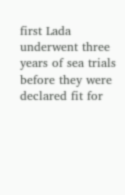first Lada underwent three years of sea trials before they were declared fit for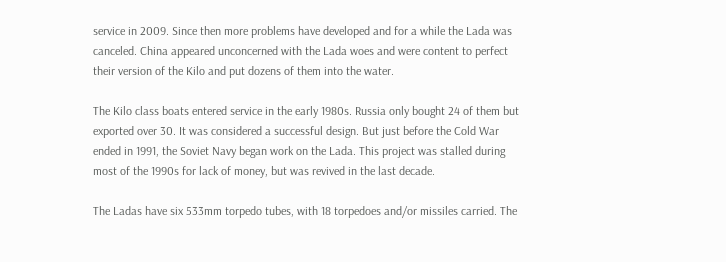service in 2009. Since then more problems have developed and for a while the Lada was canceled. China appeared unconcerned with the Lada woes and were content to perfect their version of the Kilo and put dozens of them into the water.

The Kilo class boats entered service in the early 1980s. Russia only bought 24 of them but exported over 30. It was considered a successful design. But just before the Cold War ended in 1991, the Soviet Navy began work on the Lada. This project was stalled during most of the 1990s for lack of money, but was revived in the last decade.

The Ladas have six 533mm torpedo tubes, with 18 torpedoes and/or missiles carried. The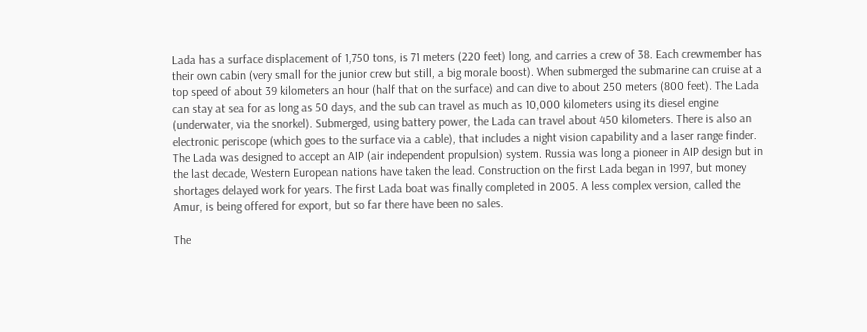Lada has a surface displacement of 1,750 tons, is 71 meters (220 feet) long, and carries a crew of 38. Each crewmember has their own cabin (very small for the junior crew but still, a big morale boost). When submerged the submarine can cruise at a top speed of about 39 kilometers an hour (half that on the surface) and can dive to about 250 meters (800 feet). The Lada can stay at sea for as long as 50 days, and the sub can travel as much as 10,000 kilometers using its diesel engine (underwater, via the snorkel). Submerged, using battery power, the Lada can travel about 450 kilometers. There is also an electronic periscope (which goes to the surface via a cable), that includes a night vision capability and a laser range finder. The Lada was designed to accept an AIP (air independent propulsion) system. Russia was long a pioneer in AIP design but in the last decade, Western European nations have taken the lead. Construction on the first Lada began in 1997, but money shortages delayed work for years. The first Lada boat was finally completed in 2005. A less complex version, called the Amur, is being offered for export, but so far there have been no sales.

The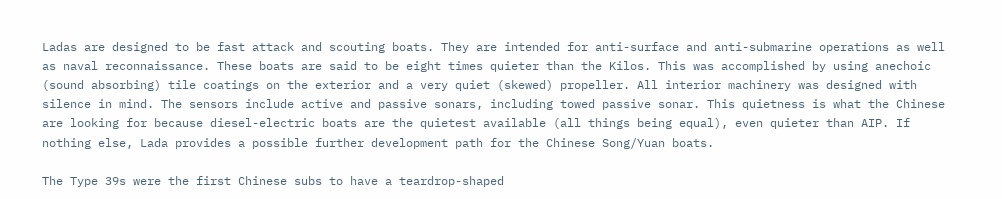Ladas are designed to be fast attack and scouting boats. They are intended for anti-surface and anti-submarine operations as well as naval reconnaissance. These boats are said to be eight times quieter than the Kilos. This was accomplished by using anechoic (sound absorbing) tile coatings on the exterior and a very quiet (skewed) propeller. All interior machinery was designed with silence in mind. The sensors include active and passive sonars, including towed passive sonar. This quietness is what the Chinese are looking for because diesel-electric boats are the quietest available (all things being equal), even quieter than AIP. If nothing else, Lada provides a possible further development path for the Chinese Song/Yuan boats.

The Type 39s were the first Chinese subs to have a teardrop-shaped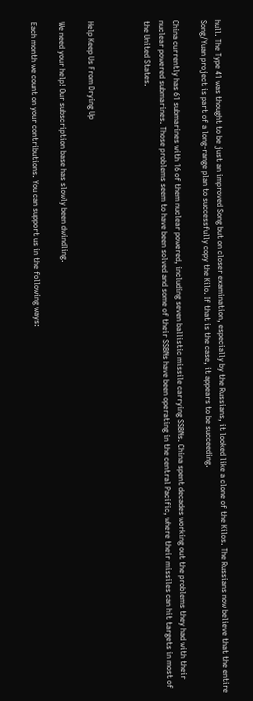hull. The Type 41 was thought to be just an improved Song but on closer examination, especially by the Russians, it looked like a clone of the Kilos. The Russians now believe that the entire Song/Yuan project is part of a long-range plan to successfully copy the Kilo. If that is the case, it appears to be succeeding.

China currently has 61 submarines with 16 of them nuclear powered, including seven ballistic missile carrying SSBNs. China spent decades working out the problems they had with their nuclear powered submarines. Those problems seem to have been solved and some of their SSBNs have been operating in the central Pacific, where their missiles can hit targets in most of the United States.



Help Keep Us From Drying Up

We need your help! Our subscription base has slowly been dwindling.

Each month we count on your contributions. You can support us in the following ways: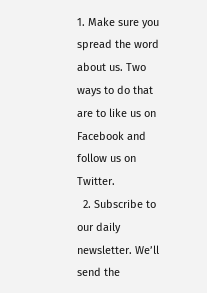1. Make sure you spread the word about us. Two ways to do that are to like us on Facebook and follow us on Twitter.
  2. Subscribe to our daily newsletter. We’ll send the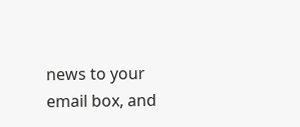news to your email box, and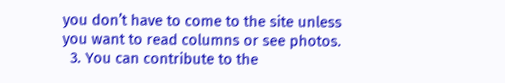you don’t have to come to the site unless you want to read columns or see photos.
  3. You can contribute to the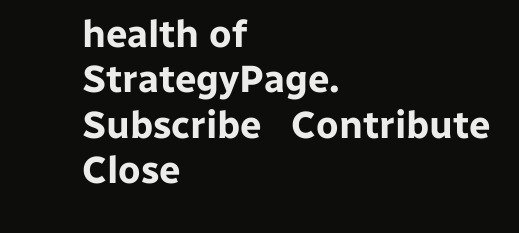health of StrategyPage.
Subscribe   Contribute   Close